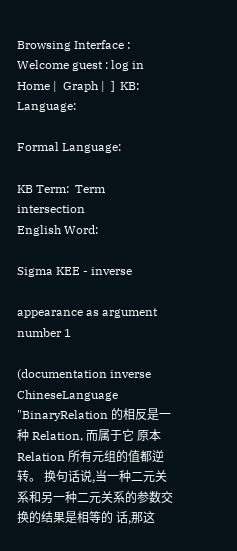Browsing Interface : Welcome guest : log in
Home |  Graph |  ]  KB:  Language:

Formal Language:

KB Term:  Term intersection
English Word:

Sigma KEE - inverse

appearance as argument number 1

(documentation inverse ChineseLanguage "BinaryRelation 的相反是一种 Relation, 而属于它 原本 Relation 所有元组的值都逆转。 换句话说,当一种二元关系和另一种二元关系的参数交换的结果是相等的 话,那这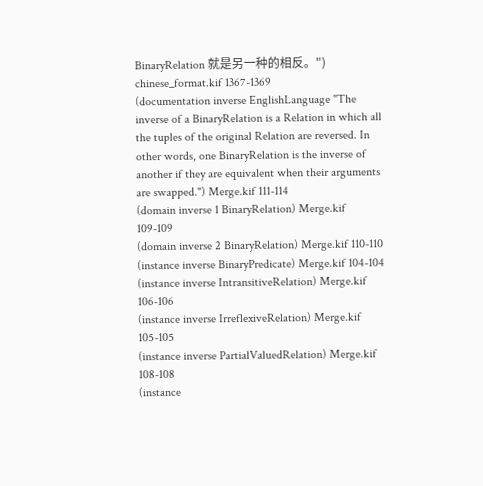BinaryRelation 就是另一种的相反。") chinese_format.kif 1367-1369
(documentation inverse EnglishLanguage "The inverse of a BinaryRelation is a Relation in which all the tuples of the original Relation are reversed. In other words, one BinaryRelation is the inverse of another if they are equivalent when their arguments are swapped.") Merge.kif 111-114
(domain inverse 1 BinaryRelation) Merge.kif 109-109
(domain inverse 2 BinaryRelation) Merge.kif 110-110
(instance inverse BinaryPredicate) Merge.kif 104-104
(instance inverse IntransitiveRelation) Merge.kif 106-106
(instance inverse IrreflexiveRelation) Merge.kif 105-105
(instance inverse PartialValuedRelation) Merge.kif 108-108
(instance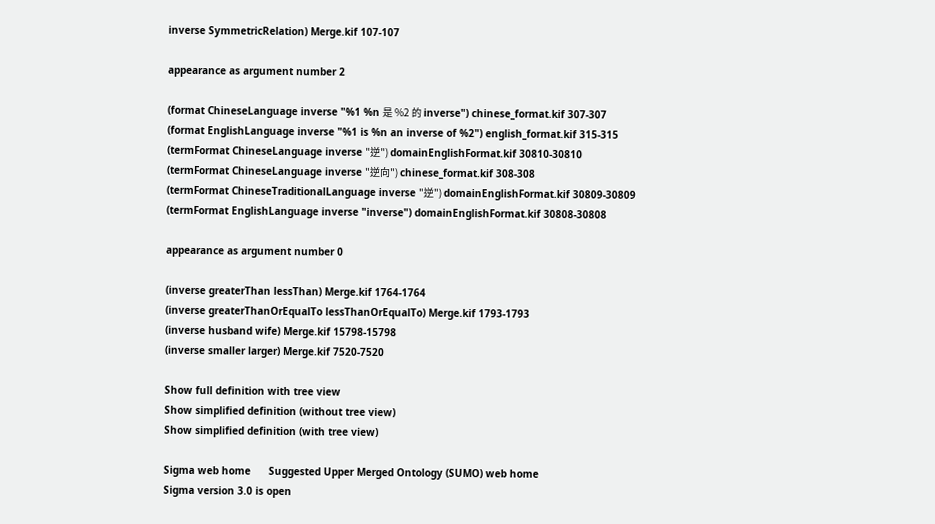inverse SymmetricRelation) Merge.kif 107-107

appearance as argument number 2

(format ChineseLanguage inverse "%1 %n 是 %2 的 inverse") chinese_format.kif 307-307
(format EnglishLanguage inverse "%1 is %n an inverse of %2") english_format.kif 315-315
(termFormat ChineseLanguage inverse "逆") domainEnglishFormat.kif 30810-30810
(termFormat ChineseLanguage inverse "逆向") chinese_format.kif 308-308
(termFormat ChineseTraditionalLanguage inverse "逆") domainEnglishFormat.kif 30809-30809
(termFormat EnglishLanguage inverse "inverse") domainEnglishFormat.kif 30808-30808

appearance as argument number 0

(inverse greaterThan lessThan) Merge.kif 1764-1764
(inverse greaterThanOrEqualTo lessThanOrEqualTo) Merge.kif 1793-1793
(inverse husband wife) Merge.kif 15798-15798
(inverse smaller larger) Merge.kif 7520-7520

Show full definition with tree view
Show simplified definition (without tree view)
Show simplified definition (with tree view)

Sigma web home      Suggested Upper Merged Ontology (SUMO) web home
Sigma version 3.0 is open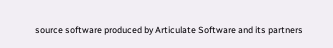source software produced by Articulate Software and its partners